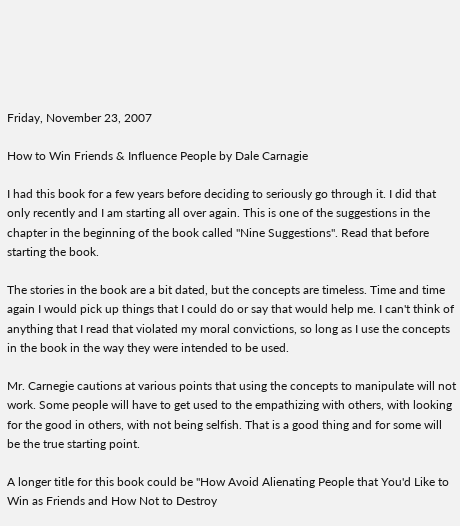Friday, November 23, 2007

How to Win Friends & Influence People by Dale Carnagie

I had this book for a few years before deciding to seriously go through it. I did that only recently and I am starting all over again. This is one of the suggestions in the chapter in the beginning of the book called "Nine Suggestions". Read that before starting the book.

The stories in the book are a bit dated, but the concepts are timeless. Time and time again I would pick up things that I could do or say that would help me. I can't think of anything that I read that violated my moral convictions, so long as I use the concepts in the book in the way they were intended to be used.

Mr. Carnegie cautions at various points that using the concepts to manipulate will not work. Some people will have to get used to the empathizing with others, with looking for the good in others, with not being selfish. That is a good thing and for some will be the true starting point.

A longer title for this book could be "How Avoid Alienating People that You'd Like to Win as Friends and How Not to Destroy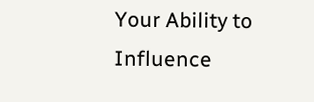Your Ability to Influence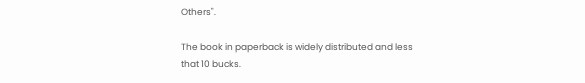Others".

The book in paperback is widely distributed and less that 10 bucks.